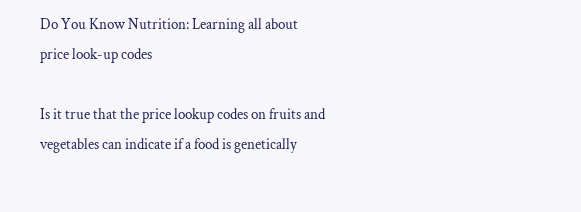Do You Know Nutrition: Learning all about price look-up codes

Is it true that the price lookup codes on fruits and vegetables can indicate if a food is genetically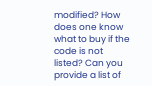modified? How does one know what to buy if the code is not listed? Can you provide a list of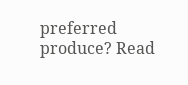preferred produce? Read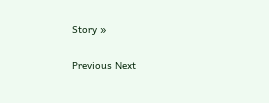Story »

Previous Next